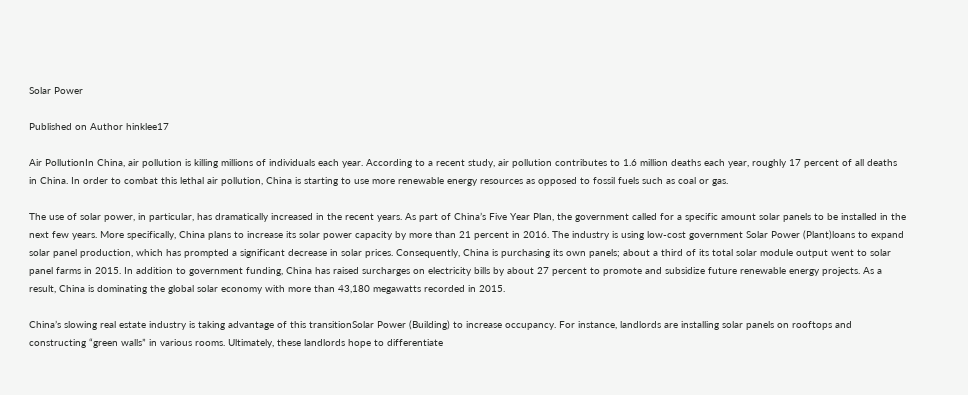Solar Power

Published on Author hinklee17

Air PollutionIn China, air pollution is killing millions of individuals each year. According to a recent study, air pollution contributes to 1.6 million deaths each year, roughly 17 percent of all deaths in China. In order to combat this lethal air pollution, China is starting to use more renewable energy resources as opposed to fossil fuels such as coal or gas.

The use of solar power, in particular, has dramatically increased in the recent years. As part of China’s Five Year Plan, the government called for a specific amount solar panels to be installed in the next few years. More specifically, China plans to increase its solar power capacity by more than 21 percent in 2016. The industry is using low-cost government Solar Power (Plant)loans to expand solar panel production, which has prompted a significant decrease in solar prices. Consequently, China is purchasing its own panels; about a third of its total solar module output went to solar panel farms in 2015. In addition to government funding, China has raised surcharges on electricity bills by about 27 percent to promote and subsidize future renewable energy projects. As a result, China is dominating the global solar economy with more than 43,180 megawatts recorded in 2015.

China’s slowing real estate industry is taking advantage of this transitionSolar Power (Building) to increase occupancy. For instance, landlords are installing solar panels on rooftops and constructing “green walls” in various rooms. Ultimately, these landlords hope to differentiate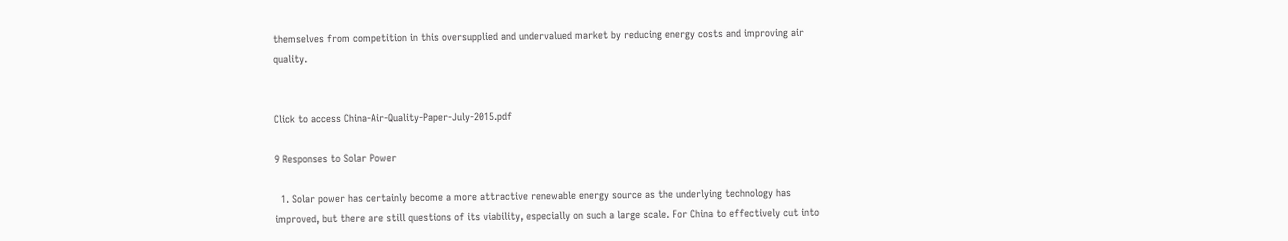themselves from competition in this oversupplied and undervalued market by reducing energy costs and improving air quality.


Click to access China-Air-Quality-Paper-July-2015.pdf

9 Responses to Solar Power

  1. Solar power has certainly become a more attractive renewable energy source as the underlying technology has improved, but there are still questions of its viability, especially on such a large scale. For China to effectively cut into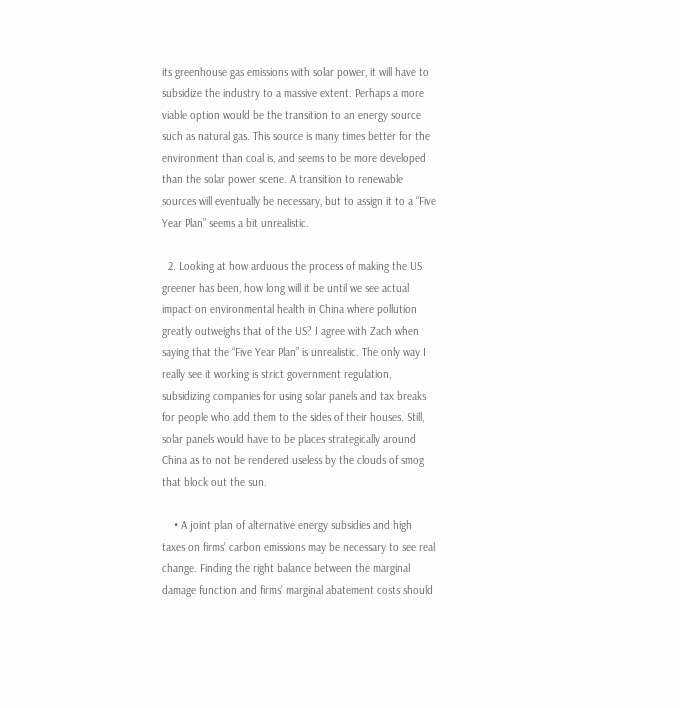its greenhouse gas emissions with solar power, it will have to subsidize the industry to a massive extent. Perhaps a more viable option would be the transition to an energy source such as natural gas. This source is many times better for the environment than coal is, and seems to be more developed than the solar power scene. A transition to renewable sources will eventually be necessary, but to assign it to a “Five Year Plan” seems a bit unrealistic.

  2. Looking at how arduous the process of making the US greener has been, how long will it be until we see actual impact on environmental health in China where pollution greatly outweighs that of the US? I agree with Zach when saying that the “Five Year Plan” is unrealistic. The only way I really see it working is strict government regulation, subsidizing companies for using solar panels and tax breaks for people who add them to the sides of their houses. Still, solar panels would have to be places strategically around China as to not be rendered useless by the clouds of smog that block out the sun.

    • A joint plan of alternative energy subsidies and high taxes on firms’ carbon emissions may be necessary to see real change. Finding the right balance between the marginal damage function and firms’ marginal abatement costs should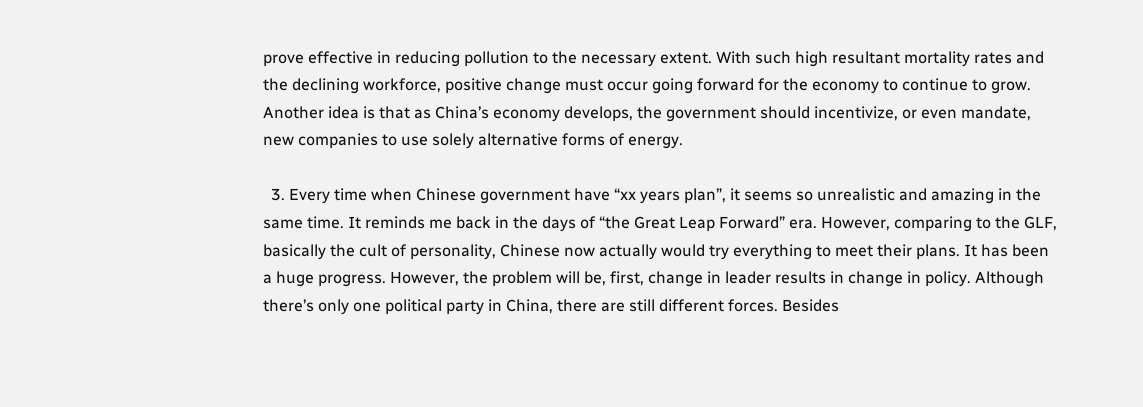prove effective in reducing pollution to the necessary extent. With such high resultant mortality rates and the declining workforce, positive change must occur going forward for the economy to continue to grow. Another idea is that as China’s economy develops, the government should incentivize, or even mandate, new companies to use solely alternative forms of energy.

  3. Every time when Chinese government have “xx years plan”, it seems so unrealistic and amazing in the same time. It reminds me back in the days of “the Great Leap Forward” era. However, comparing to the GLF, basically the cult of personality, Chinese now actually would try everything to meet their plans. It has been a huge progress. However, the problem will be, first, change in leader results in change in policy. Although there’s only one political party in China, there are still different forces. Besides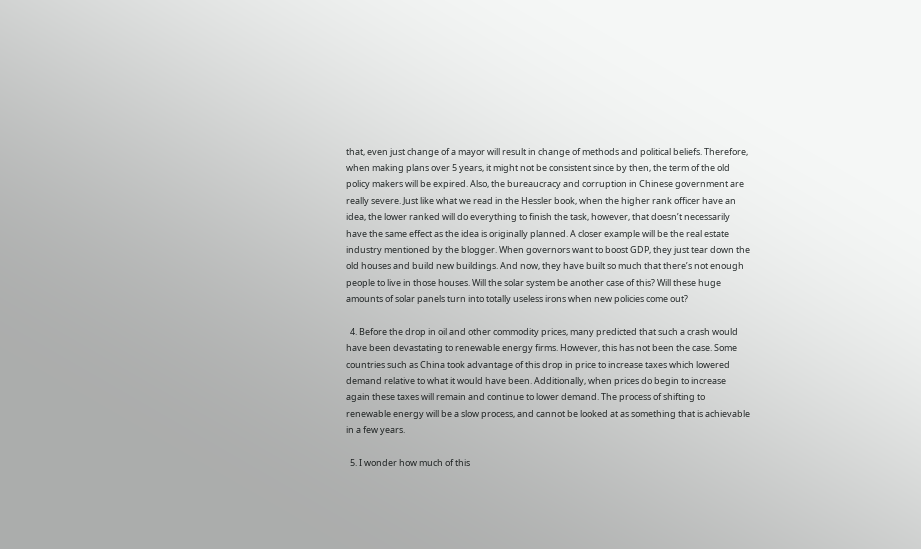that, even just change of a mayor will result in change of methods and political beliefs. Therefore, when making plans over 5 years, it might not be consistent since by then, the term of the old policy makers will be expired. Also, the bureaucracy and corruption in Chinese government are really severe. Just like what we read in the Hessler book, when the higher rank officer have an idea, the lower ranked will do everything to finish the task, however, that doesn’t necessarily have the same effect as the idea is originally planned. A closer example will be the real estate industry mentioned by the blogger. When governors want to boost GDP, they just tear down the old houses and build new buildings. And now, they have built so much that there’s not enough people to live in those houses. Will the solar system be another case of this? Will these huge amounts of solar panels turn into totally useless irons when new policies come out?

  4. Before the drop in oil and other commodity prices, many predicted that such a crash would have been devastating to renewable energy firms. However, this has not been the case. Some countries such as China took advantage of this drop in price to increase taxes which lowered demand relative to what it would have been. Additionally, when prices do begin to increase again these taxes will remain and continue to lower demand. The process of shifting to renewable energy will be a slow process, and cannot be looked at as something that is achievable in a few years.

  5. I wonder how much of this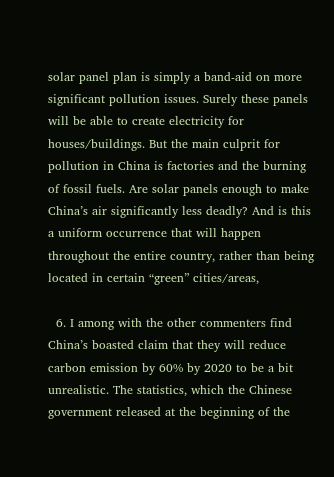solar panel plan is simply a band-aid on more significant pollution issues. Surely these panels will be able to create electricity for houses/buildings. But the main culprit for pollution in China is factories and the burning of fossil fuels. Are solar panels enough to make China’s air significantly less deadly? And is this a uniform occurrence that will happen throughout the entire country, rather than being located in certain “green” cities/areas,

  6. I among with the other commenters find China’s boasted claim that they will reduce carbon emission by 60% by 2020 to be a bit unrealistic. The statistics, which the Chinese government released at the beginning of the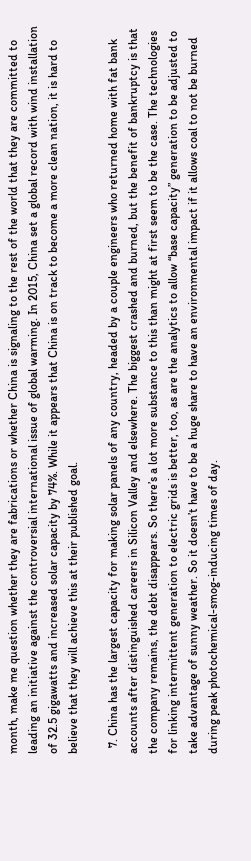month, make me question whether they are fabrications or whether China is signaling to the rest of the world that they are committed to leading an initiative against the controversial international issue of global warming. In 2015, China set a global record with wind installation of 32.5 gigawatts and increased solar capacity by 74%. While it appears that China is on track to become a more clean nation, it is hard to believe that they will achieve this at their published goal.

  7. China has the largest capacity for making solar panels of any country, headed by a couple engineers who returned home with fat bank accounts after distinguished careers in Silicon Valley and elsewhere. The biggest crashed and burned, but the benefit of bankruptcy is that the company remains, the debt disappears. So there’s a lot more substance to this than might at first seem to be the case. The technologies for linking intermittent generation to electric grids is better, too, as are the analytics to allow “base capacity” generation to be adjusted to take advantage of sunny weather. So it doesn’t have to be a huge share to have an environmental impact if it allows coal to not be burned during peak photochemical-smog-inducing times of day.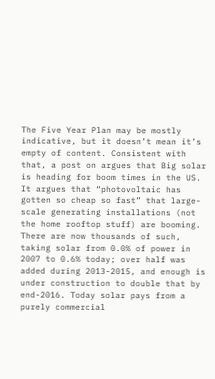The Five Year Plan may be mostly indicative, but it doesn’t mean it’s empty of content. Consistent with that, a post on argues that Big solar is heading for boom times in the US. It argues that “photovoltaic has gotten so cheap so fast” that large-scale generating installations (not the home rooftop stuff) are booming. There are now thousands of such, taking solar from 0.0% of power in 2007 to 0.6% today; over half was added during 2013-2015, and enough is under construction to double that by end-2016. Today solar pays from a purely commercial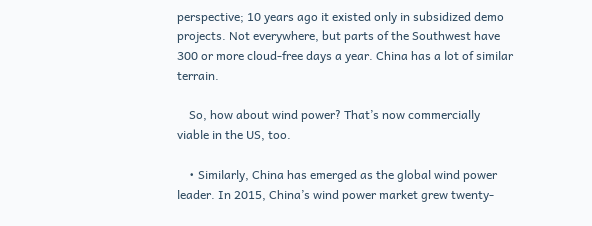perspective; 10 years ago it existed only in subsidized demo projects. Not everywhere, but parts of the Southwest have 300 or more cloud-free days a year. China has a lot of similar terrain.

    So, how about wind power? That’s now commercially viable in the US, too.

    • Similarly, China has emerged as the global wind power leader. In 2015, China’s wind power market grew twenty-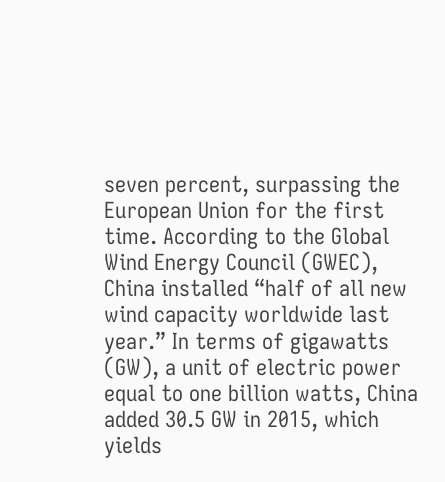seven percent, surpassing the European Union for the first time. According to the Global Wind Energy Council (GWEC), China installed “half of all new wind capacity worldwide last year.” In terms of gigawatts (GW), a unit of electric power equal to one billion watts, China added 30.5 GW in 2015, which yields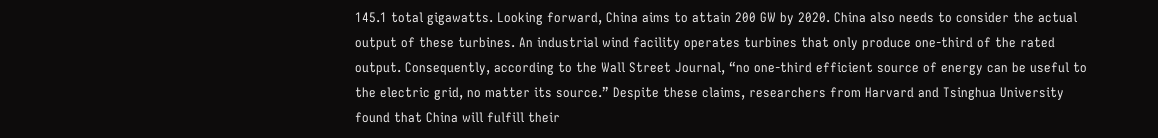145.1 total gigawatts. Looking forward, China aims to attain 200 GW by 2020. China also needs to consider the actual output of these turbines. An industrial wind facility operates turbines that only produce one-third of the rated output. Consequently, according to the Wall Street Journal, “no one-third efficient source of energy can be useful to the electric grid, no matter its source.” Despite these claims, researchers from Harvard and Tsinghua University found that China will fulfill their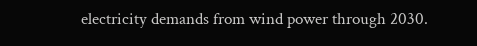electricity demands from wind power through 2030.